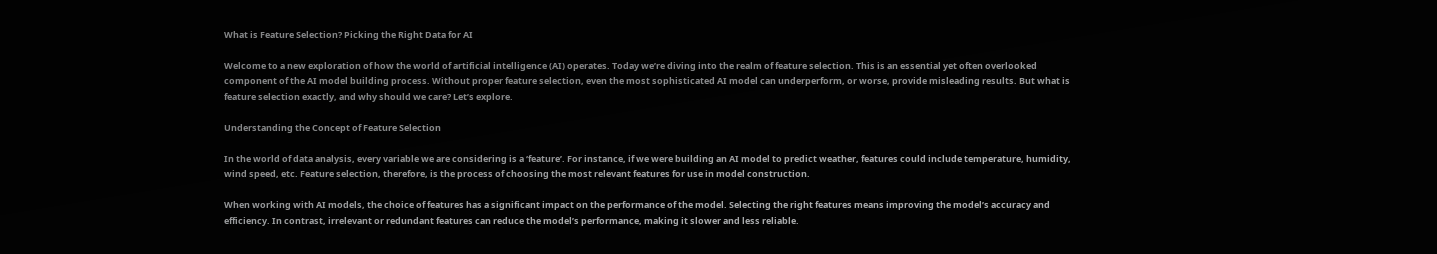What is Feature Selection? Picking the Right Data for AI

Welcome to a new exploration of how the world of artificial intelligence (AI) operates. Today we’re diving into the realm of feature selection. This is an essential yet often overlooked component of the AI model building process. Without proper feature selection, even the most sophisticated AI model can underperform, or worse, provide misleading results. But what is feature selection exactly, and why should we care? Let’s explore.

Understanding the Concept of Feature Selection

In the world of data analysis, every variable we are considering is a ‘feature’. For instance, if we were building an AI model to predict weather, features could include temperature, humidity, wind speed, etc. Feature selection, therefore, is the process of choosing the most relevant features for use in model construction.

When working with AI models, the choice of features has a significant impact on the performance of the model. Selecting the right features means improving the model’s accuracy and efficiency. In contrast, irrelevant or redundant features can reduce the model’s performance, making it slower and less reliable.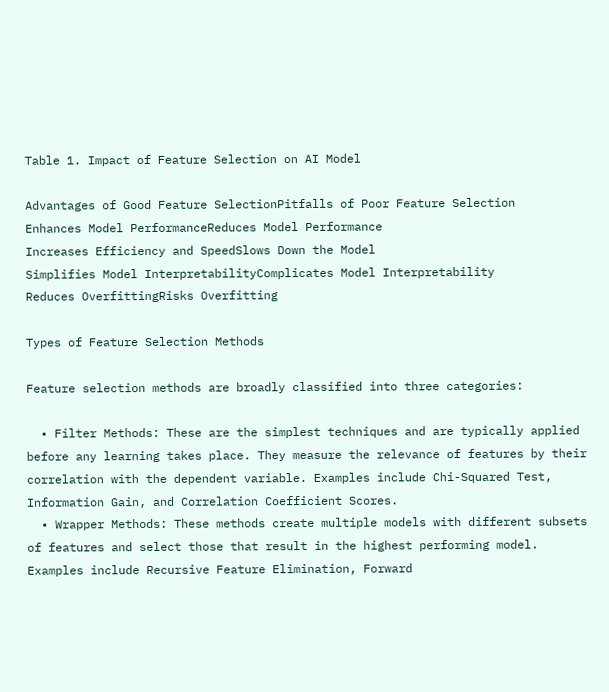Table 1. Impact of Feature Selection on AI Model

Advantages of Good Feature SelectionPitfalls of Poor Feature Selection
Enhances Model PerformanceReduces Model Performance
Increases Efficiency and SpeedSlows Down the Model
Simplifies Model InterpretabilityComplicates Model Interpretability
Reduces OverfittingRisks Overfitting

Types of Feature Selection Methods

Feature selection methods are broadly classified into three categories:

  • Filter Methods: These are the simplest techniques and are typically applied before any learning takes place. They measure the relevance of features by their correlation with the dependent variable. Examples include Chi-Squared Test, Information Gain, and Correlation Coefficient Scores.
  • Wrapper Methods: These methods create multiple models with different subsets of features and select those that result in the highest performing model. Examples include Recursive Feature Elimination, Forward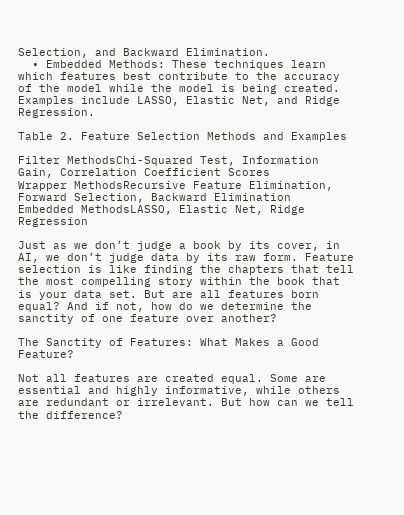Selection, and Backward Elimination.
  • Embedded Methods: These techniques learn which features best contribute to the accuracy of the model while the model is being created. Examples include LASSO, Elastic Net, and Ridge Regression.

Table 2. Feature Selection Methods and Examples

Filter MethodsChi-Squared Test, Information Gain, Correlation Coefficient Scores
Wrapper MethodsRecursive Feature Elimination, Forward Selection, Backward Elimination
Embedded MethodsLASSO, Elastic Net, Ridge Regression

Just as we don’t judge a book by its cover, in AI, we don’t judge data by its raw form. Feature selection is like finding the chapters that tell the most compelling story within the book that is your data set. But are all features born equal? And if not, how do we determine the sanctity of one feature over another?

The Sanctity of Features: What Makes a Good Feature?

Not all features are created equal. Some are essential and highly informative, while others are redundant or irrelevant. But how can we tell the difference?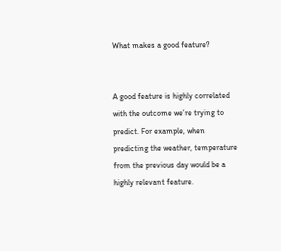What makes a good feature?


A good feature is highly correlated with the outcome we’re trying to predict. For example, when predicting the weather, temperature from the previous day would be a highly relevant feature.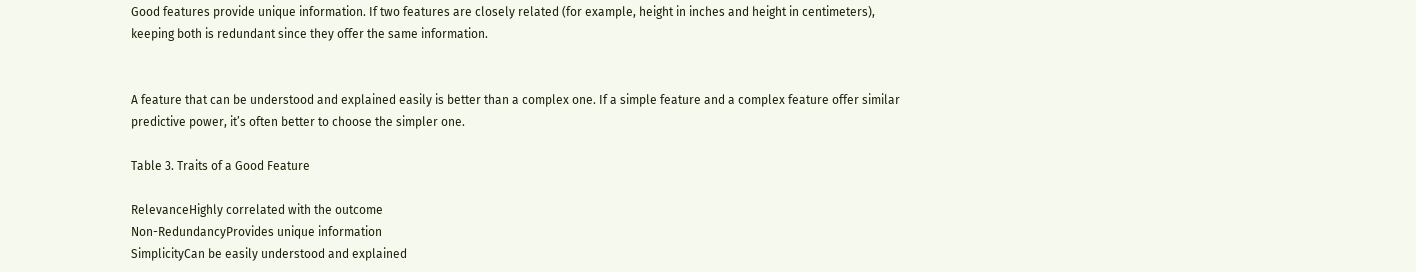Good features provide unique information. If two features are closely related (for example, height in inches and height in centimeters), keeping both is redundant since they offer the same information.


A feature that can be understood and explained easily is better than a complex one. If a simple feature and a complex feature offer similar predictive power, it’s often better to choose the simpler one.

Table 3. Traits of a Good Feature

RelevanceHighly correlated with the outcome
Non-RedundancyProvides unique information
SimplicityCan be easily understood and explained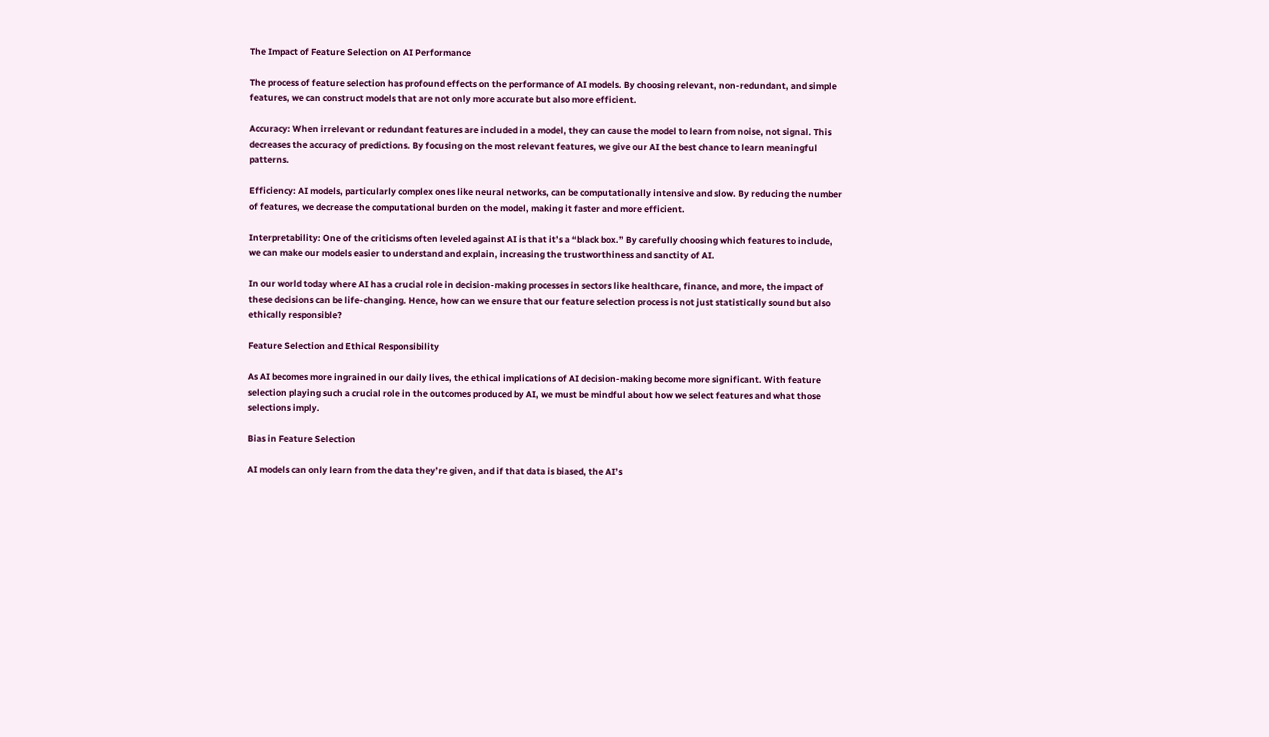The Impact of Feature Selection on AI Performance

The process of feature selection has profound effects on the performance of AI models. By choosing relevant, non-redundant, and simple features, we can construct models that are not only more accurate but also more efficient.

Accuracy: When irrelevant or redundant features are included in a model, they can cause the model to learn from noise, not signal. This decreases the accuracy of predictions. By focusing on the most relevant features, we give our AI the best chance to learn meaningful patterns.

Efficiency: AI models, particularly complex ones like neural networks, can be computationally intensive and slow. By reducing the number of features, we decrease the computational burden on the model, making it faster and more efficient.

Interpretability: One of the criticisms often leveled against AI is that it’s a “black box.” By carefully choosing which features to include, we can make our models easier to understand and explain, increasing the trustworthiness and sanctity of AI.

In our world today where AI has a crucial role in decision-making processes in sectors like healthcare, finance, and more, the impact of these decisions can be life-changing. Hence, how can we ensure that our feature selection process is not just statistically sound but also ethically responsible?

Feature Selection and Ethical Responsibility

As AI becomes more ingrained in our daily lives, the ethical implications of AI decision-making become more significant. With feature selection playing such a crucial role in the outcomes produced by AI, we must be mindful about how we select features and what those selections imply.

Bias in Feature Selection

AI models can only learn from the data they’re given, and if that data is biased, the AI’s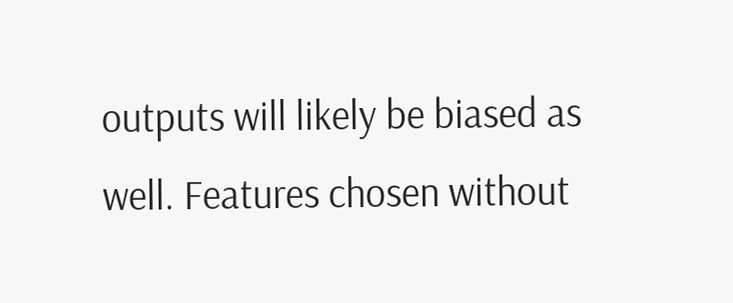outputs will likely be biased as well. Features chosen without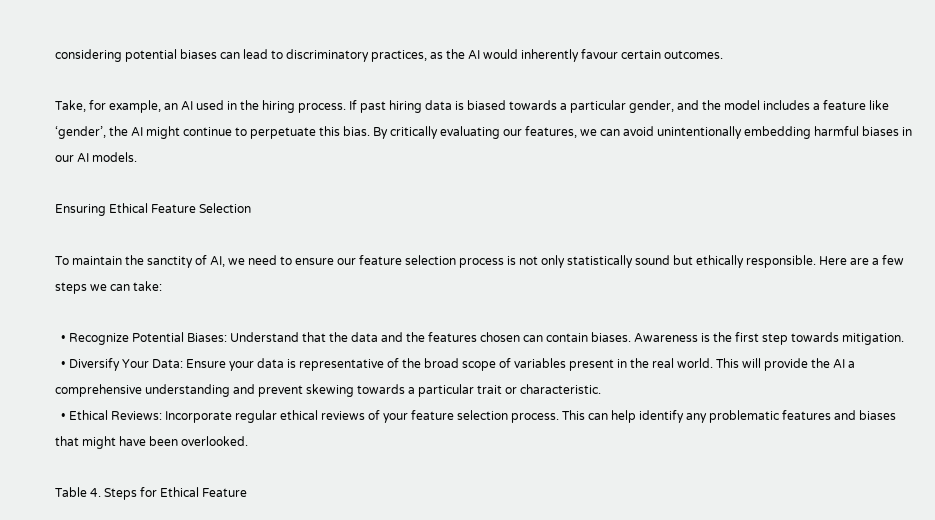considering potential biases can lead to discriminatory practices, as the AI would inherently favour certain outcomes.

Take, for example, an AI used in the hiring process. If past hiring data is biased towards a particular gender, and the model includes a feature like ‘gender’, the AI might continue to perpetuate this bias. By critically evaluating our features, we can avoid unintentionally embedding harmful biases in our AI models.

Ensuring Ethical Feature Selection

To maintain the sanctity of AI, we need to ensure our feature selection process is not only statistically sound but ethically responsible. Here are a few steps we can take:

  • Recognize Potential Biases: Understand that the data and the features chosen can contain biases. Awareness is the first step towards mitigation.
  • Diversify Your Data: Ensure your data is representative of the broad scope of variables present in the real world. This will provide the AI a comprehensive understanding and prevent skewing towards a particular trait or characteristic.
  • Ethical Reviews: Incorporate regular ethical reviews of your feature selection process. This can help identify any problematic features and biases that might have been overlooked.

Table 4. Steps for Ethical Feature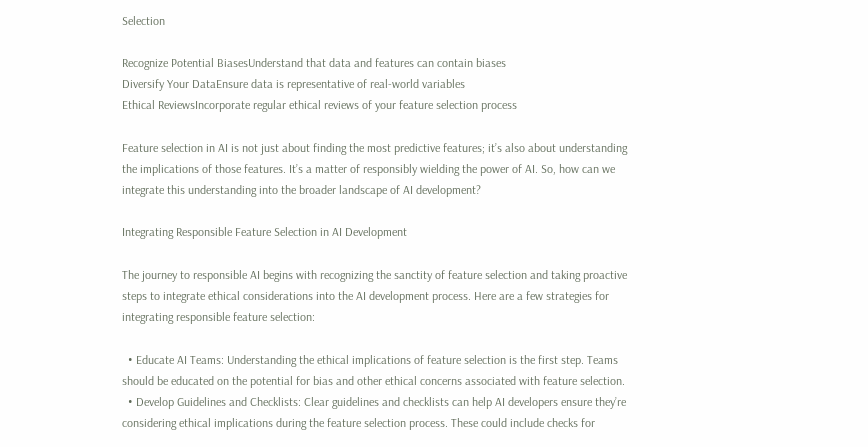Selection

Recognize Potential BiasesUnderstand that data and features can contain biases
Diversify Your DataEnsure data is representative of real-world variables
Ethical ReviewsIncorporate regular ethical reviews of your feature selection process

Feature selection in AI is not just about finding the most predictive features; it’s also about understanding the implications of those features. It’s a matter of responsibly wielding the power of AI. So, how can we integrate this understanding into the broader landscape of AI development?

Integrating Responsible Feature Selection in AI Development

The journey to responsible AI begins with recognizing the sanctity of feature selection and taking proactive steps to integrate ethical considerations into the AI development process. Here are a few strategies for integrating responsible feature selection:

  • Educate AI Teams: Understanding the ethical implications of feature selection is the first step. Teams should be educated on the potential for bias and other ethical concerns associated with feature selection.
  • Develop Guidelines and Checklists: Clear guidelines and checklists can help AI developers ensure they’re considering ethical implications during the feature selection process. These could include checks for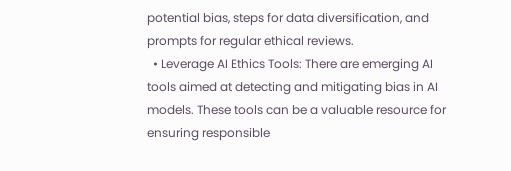potential bias, steps for data diversification, and prompts for regular ethical reviews.
  • Leverage AI Ethics Tools: There are emerging AI tools aimed at detecting and mitigating bias in AI models. These tools can be a valuable resource for ensuring responsible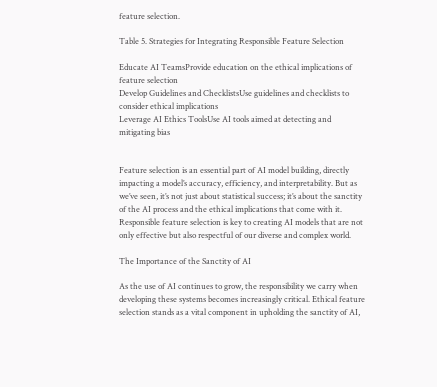feature selection.

Table 5. Strategies for Integrating Responsible Feature Selection

Educate AI TeamsProvide education on the ethical implications of feature selection
Develop Guidelines and ChecklistsUse guidelines and checklists to consider ethical implications
Leverage AI Ethics ToolsUse AI tools aimed at detecting and mitigating bias


Feature selection is an essential part of AI model building, directly impacting a model’s accuracy, efficiency, and interpretability. But as we’ve seen, it’s not just about statistical success; it’s about the sanctity of the AI process and the ethical implications that come with it. Responsible feature selection is key to creating AI models that are not only effective but also respectful of our diverse and complex world.

The Importance of the Sanctity of AI

As the use of AI continues to grow, the responsibility we carry when developing these systems becomes increasingly critical. Ethical feature selection stands as a vital component in upholding the sanctity of AI,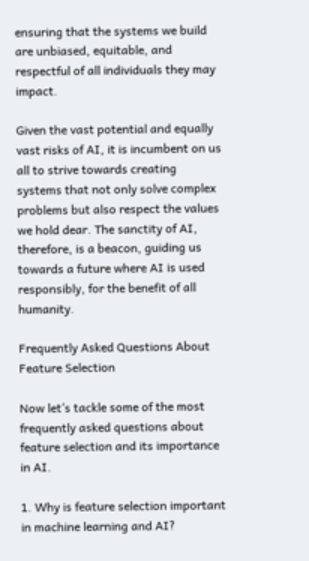ensuring that the systems we build are unbiased, equitable, and respectful of all individuals they may impact.

Given the vast potential and equally vast risks of AI, it is incumbent on us all to strive towards creating systems that not only solve complex problems but also respect the values we hold dear. The sanctity of AI, therefore, is a beacon, guiding us towards a future where AI is used responsibly, for the benefit of all humanity.

Frequently Asked Questions About Feature Selection

Now let’s tackle some of the most frequently asked questions about feature selection and its importance in AI.

1. Why is feature selection important in machine learning and AI?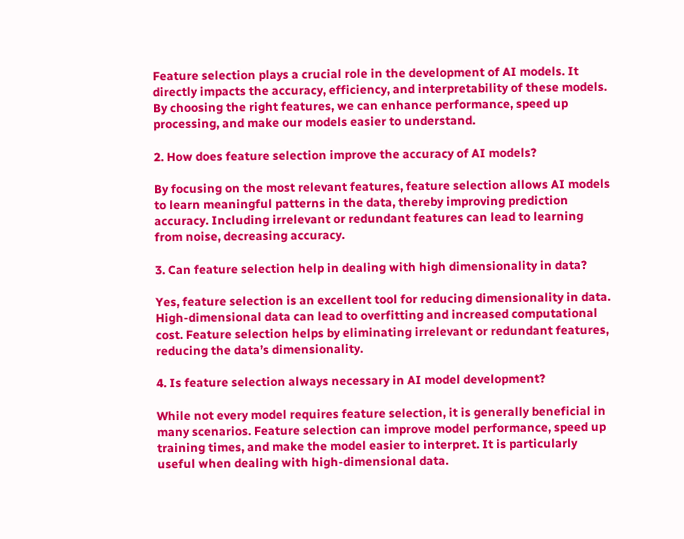Feature selection plays a crucial role in the development of AI models. It directly impacts the accuracy, efficiency, and interpretability of these models. By choosing the right features, we can enhance performance, speed up processing, and make our models easier to understand.

2. How does feature selection improve the accuracy of AI models?

By focusing on the most relevant features, feature selection allows AI models to learn meaningful patterns in the data, thereby improving prediction accuracy. Including irrelevant or redundant features can lead to learning from noise, decreasing accuracy.

3. Can feature selection help in dealing with high dimensionality in data?

Yes, feature selection is an excellent tool for reducing dimensionality in data. High-dimensional data can lead to overfitting and increased computational cost. Feature selection helps by eliminating irrelevant or redundant features, reducing the data’s dimensionality.

4. Is feature selection always necessary in AI model development?

While not every model requires feature selection, it is generally beneficial in many scenarios. Feature selection can improve model performance, speed up training times, and make the model easier to interpret. It is particularly useful when dealing with high-dimensional data.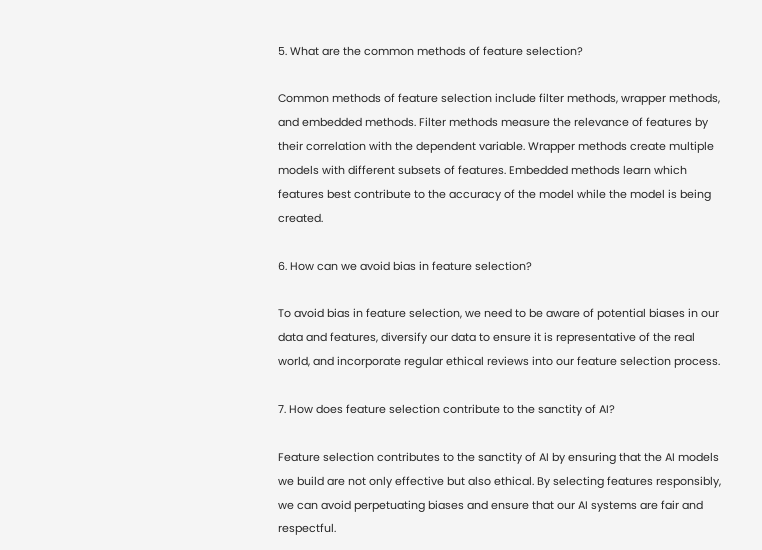5. What are the common methods of feature selection?

Common methods of feature selection include filter methods, wrapper methods, and embedded methods. Filter methods measure the relevance of features by their correlation with the dependent variable. Wrapper methods create multiple models with different subsets of features. Embedded methods learn which features best contribute to the accuracy of the model while the model is being created.

6. How can we avoid bias in feature selection?

To avoid bias in feature selection, we need to be aware of potential biases in our data and features, diversify our data to ensure it is representative of the real world, and incorporate regular ethical reviews into our feature selection process.

7. How does feature selection contribute to the sanctity of AI?

Feature selection contributes to the sanctity of AI by ensuring that the AI models we build are not only effective but also ethical. By selecting features responsibly, we can avoid perpetuating biases and ensure that our AI systems are fair and respectful.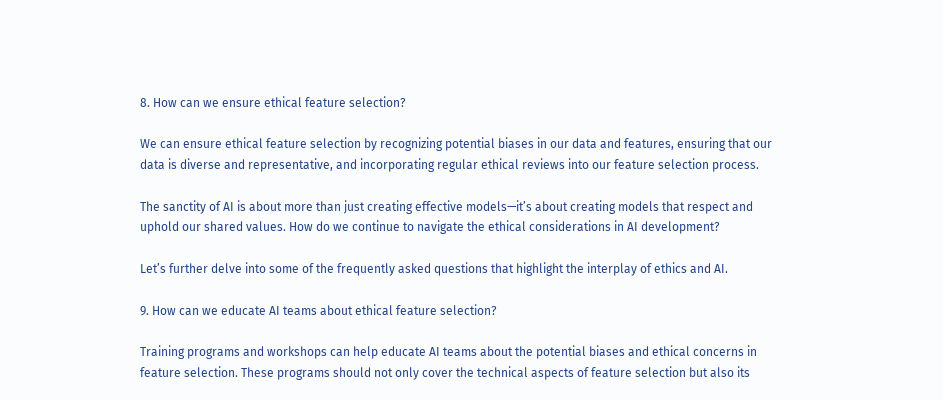8. How can we ensure ethical feature selection?

We can ensure ethical feature selection by recognizing potential biases in our data and features, ensuring that our data is diverse and representative, and incorporating regular ethical reviews into our feature selection process.

The sanctity of AI is about more than just creating effective models—it’s about creating models that respect and uphold our shared values. How do we continue to navigate the ethical considerations in AI development?

Let’s further delve into some of the frequently asked questions that highlight the interplay of ethics and AI.

9. How can we educate AI teams about ethical feature selection?

Training programs and workshops can help educate AI teams about the potential biases and ethical concerns in feature selection. These programs should not only cover the technical aspects of feature selection but also its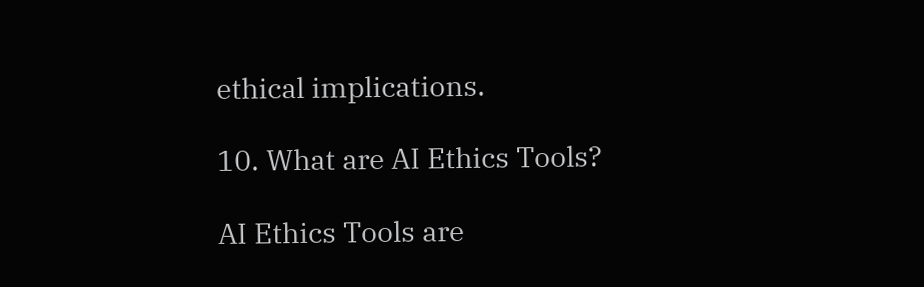ethical implications.

10. What are AI Ethics Tools?

AI Ethics Tools are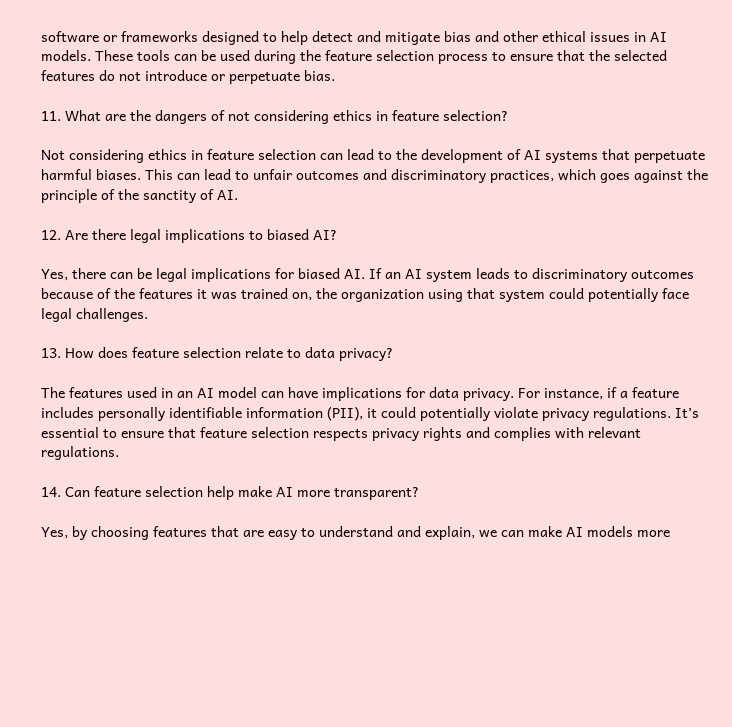software or frameworks designed to help detect and mitigate bias and other ethical issues in AI models. These tools can be used during the feature selection process to ensure that the selected features do not introduce or perpetuate bias.

11. What are the dangers of not considering ethics in feature selection?

Not considering ethics in feature selection can lead to the development of AI systems that perpetuate harmful biases. This can lead to unfair outcomes and discriminatory practices, which goes against the principle of the sanctity of AI.

12. Are there legal implications to biased AI?

Yes, there can be legal implications for biased AI. If an AI system leads to discriminatory outcomes because of the features it was trained on, the organization using that system could potentially face legal challenges.

13. How does feature selection relate to data privacy?

The features used in an AI model can have implications for data privacy. For instance, if a feature includes personally identifiable information (PII), it could potentially violate privacy regulations. It’s essential to ensure that feature selection respects privacy rights and complies with relevant regulations.

14. Can feature selection help make AI more transparent?

Yes, by choosing features that are easy to understand and explain, we can make AI models more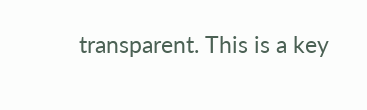transparent. This is a key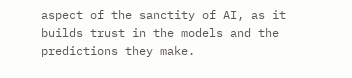aspect of the sanctity of AI, as it builds trust in the models and the predictions they make.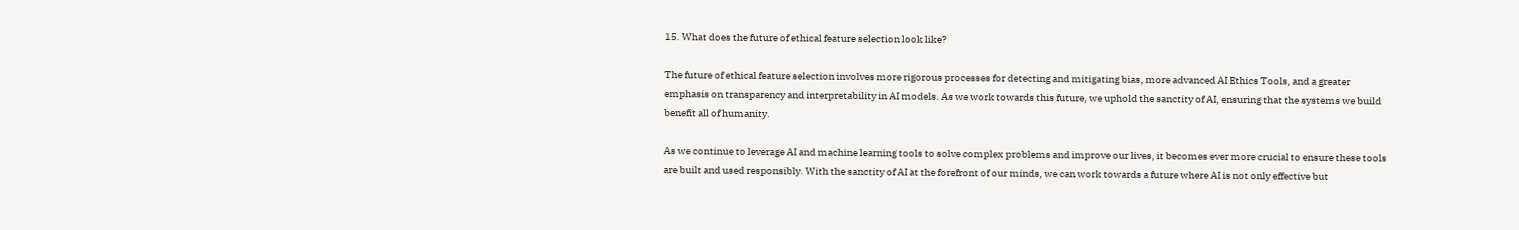15. What does the future of ethical feature selection look like?

The future of ethical feature selection involves more rigorous processes for detecting and mitigating bias, more advanced AI Ethics Tools, and a greater emphasis on transparency and interpretability in AI models. As we work towards this future, we uphold the sanctity of AI, ensuring that the systems we build benefit all of humanity.

As we continue to leverage AI and machine learning tools to solve complex problems and improve our lives, it becomes ever more crucial to ensure these tools are built and used responsibly. With the sanctity of AI at the forefront of our minds, we can work towards a future where AI is not only effective but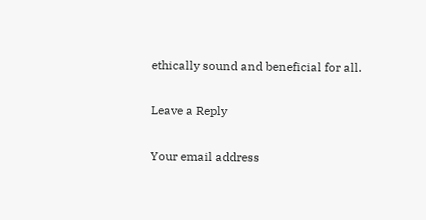ethically sound and beneficial for all.

Leave a Reply

Your email address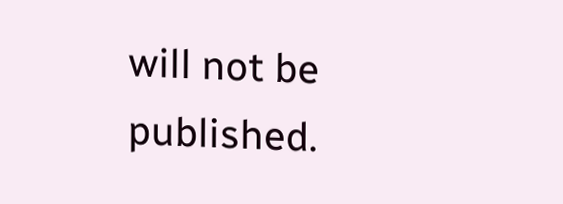will not be published.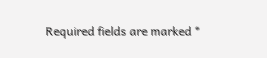Required fields are marked *